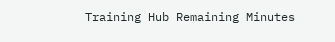Training Hub Remaining Minutes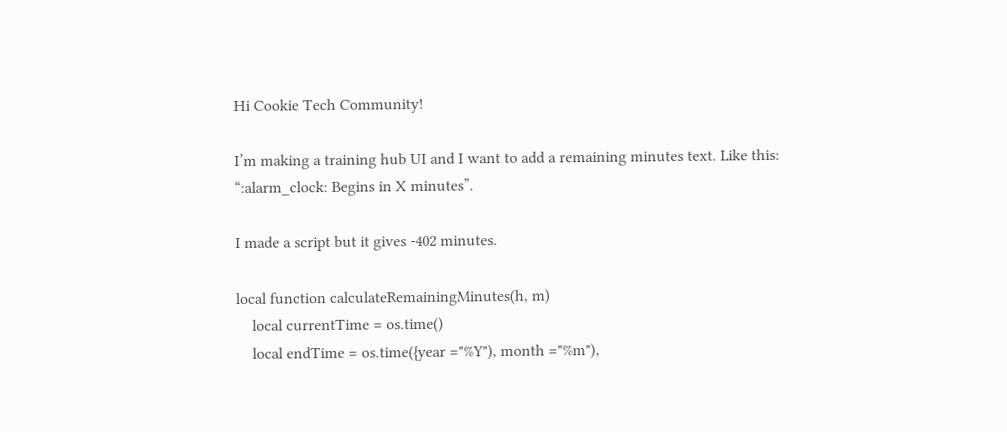Hi Cookie Tech Community!

I’m making a training hub UI and I want to add a remaining minutes text. Like this: “:alarm_clock: Begins in X minutes”.

I made a script but it gives -402 minutes.

local function calculateRemainingMinutes(h, m)
    local currentTime = os.time()
    local endTime = os.time({year ="%Y"), month ="%m"),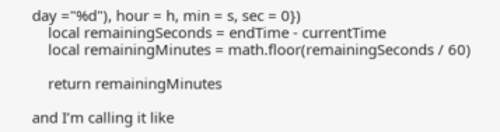day ="%d"), hour = h, min = s, sec = 0})
    local remainingSeconds = endTime - currentTime
    local remainingMinutes = math.floor(remainingSeconds / 60)

    return remainingMinutes

and I’m calling it like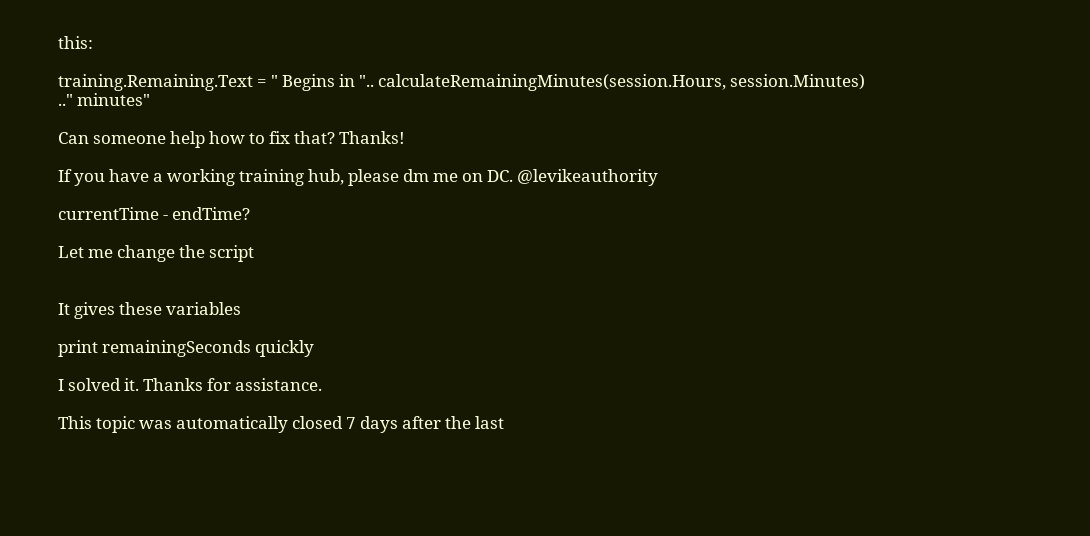this:

training.Remaining.Text = " Begins in ".. calculateRemainingMinutes(session.Hours, session.Minutes) .." minutes"

Can someone help how to fix that? Thanks!

If you have a working training hub, please dm me on DC. @levikeauthority

currentTime - endTime?

Let me change the script


It gives these variables

print remainingSeconds quickly

I solved it. Thanks for assistance.

This topic was automatically closed 7 days after the last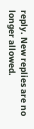reply. New replies are no longer allowed.